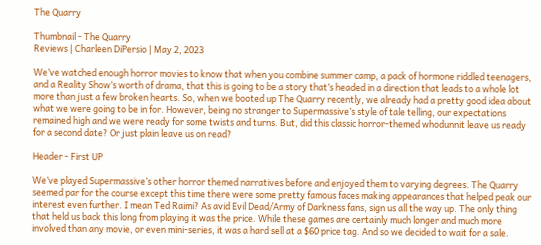The Quarry

Thumbnail - The Quarry
Reviews | Charleen DiPersio | May 2, 2023

We’ve watched enough horror movies to know that when you combine summer camp, a pack of hormone riddled teenagers, and a Reality Show’s worth of drama, that this is going to be a story that’s headed in a direction that leads to a whole lot more than just a few broken hearts. So, when we booted up The Quarry recently, we already had a pretty good idea about what we were going to be in for. However, being no stranger to Supermassive’s style of tale telling, our expectations remained high and we were ready for some twists and turns. But, did this classic horror-themed whodunnit leave us ready for a second date? Or just plain leave us on read?

Header - First UP

We’ve played Supermassive’s other horror themed narratives before and enjoyed them to varying degrees. The Quarry seemed par for the course except this time there were some pretty famous faces making appearances that helped peak our interest even further. I mean Ted Raimi? As avid Evil Dead/Army of Darkness fans, sign us all the way up. The only thing that held us back this long from playing it was the price. While these games are certainly much longer and much more involved than any movie, or even mini-series, it was a hard sell at a $60 price tag. And so we decided to wait for a sale.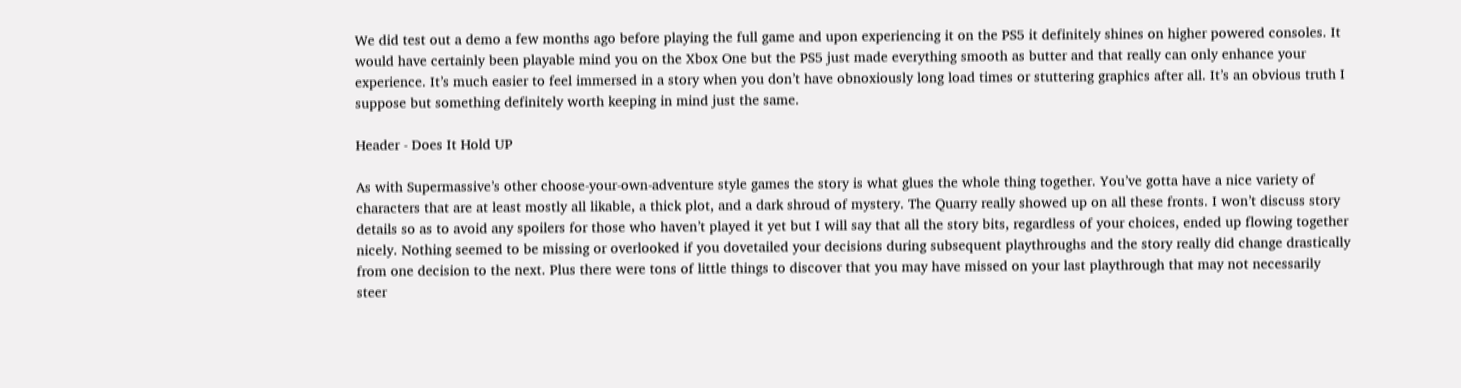We did test out a demo a few months ago before playing the full game and upon experiencing it on the PS5 it definitely shines on higher powered consoles. It would have certainly been playable mind you on the Xbox One but the PS5 just made everything smooth as butter and that really can only enhance your experience. It’s much easier to feel immersed in a story when you don’t have obnoxiously long load times or stuttering graphics after all. It’s an obvious truth I suppose but something definitely worth keeping in mind just the same.

Header - Does It Hold UP

As with Supermassive’s other choose-your-own-adventure style games the story is what glues the whole thing together. You’ve gotta have a nice variety of characters that are at least mostly all likable, a thick plot, and a dark shroud of mystery. The Quarry really showed up on all these fronts. I won’t discuss story details so as to avoid any spoilers for those who haven’t played it yet but I will say that all the story bits, regardless of your choices, ended up flowing together nicely. Nothing seemed to be missing or overlooked if you dovetailed your decisions during subsequent playthroughs and the story really did change drastically from one decision to the next. Plus there were tons of little things to discover that you may have missed on your last playthrough that may not necessarily steer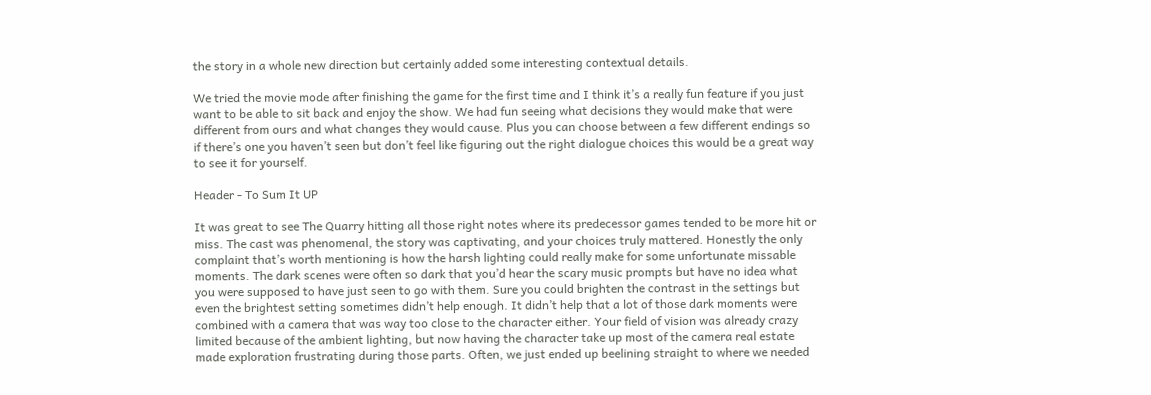the story in a whole new direction but certainly added some interesting contextual details.

We tried the movie mode after finishing the game for the first time and I think it’s a really fun feature if you just want to be able to sit back and enjoy the show. We had fun seeing what decisions they would make that were different from ours and what changes they would cause. Plus you can choose between a few different endings so if there’s one you haven’t seen but don’t feel like figuring out the right dialogue choices this would be a great way to see it for yourself.

Header - To Sum It UP

It was great to see The Quarry hitting all those right notes where its predecessor games tended to be more hit or miss. The cast was phenomenal, the story was captivating, and your choices truly mattered. Honestly the only complaint that’s worth mentioning is how the harsh lighting could really make for some unfortunate missable moments. The dark scenes were often so dark that you’d hear the scary music prompts but have no idea what you were supposed to have just seen to go with them. Sure you could brighten the contrast in the settings but even the brightest setting sometimes didn’t help enough. It didn’t help that a lot of those dark moments were combined with a camera that was way too close to the character either. Your field of vision was already crazy limited because of the ambient lighting, but now having the character take up most of the camera real estate made exploration frustrating during those parts. Often, we just ended up beelining straight to where we needed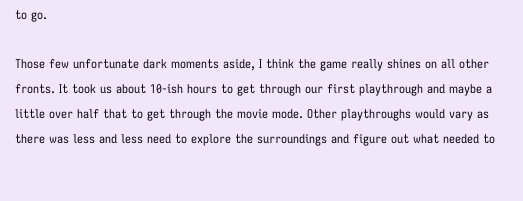to go.

Those few unfortunate dark moments aside, I think the game really shines on all other fronts. It took us about 10-ish hours to get through our first playthrough and maybe a little over half that to get through the movie mode. Other playthroughs would vary as there was less and less need to explore the surroundings and figure out what needed to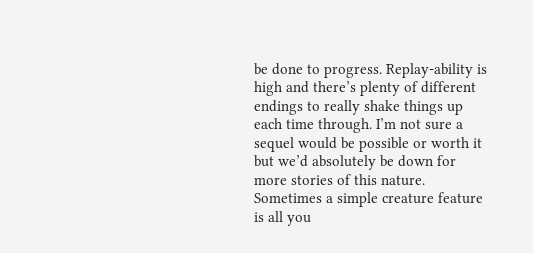be done to progress. Replay-ability is high and there’s plenty of different endings to really shake things up each time through. I’m not sure a sequel would be possible or worth it but we’d absolutely be down for more stories of this nature. Sometimes a simple creature feature is all you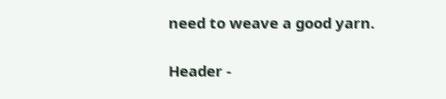need to weave a good yarn.

Header -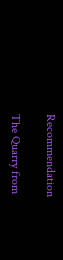Recommendation

The Quarry from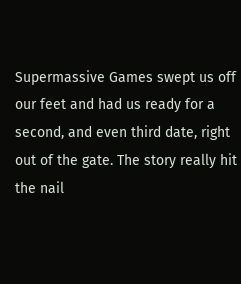Supermassive Games swept us off our feet and had us ready for a second, and even third date, right out of the gate. The story really hit the nail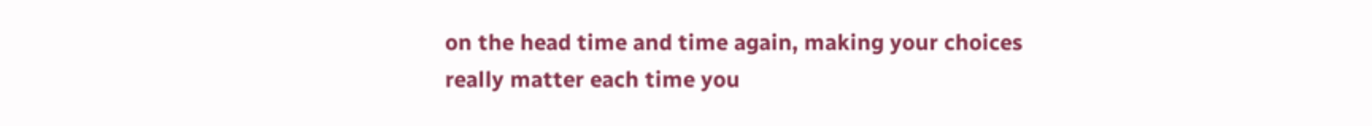on the head time and time again, making your choices really matter each time you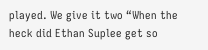played. We give it two “When the heck did Ethan Suplee get so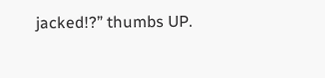jacked!?” thumbs UP.